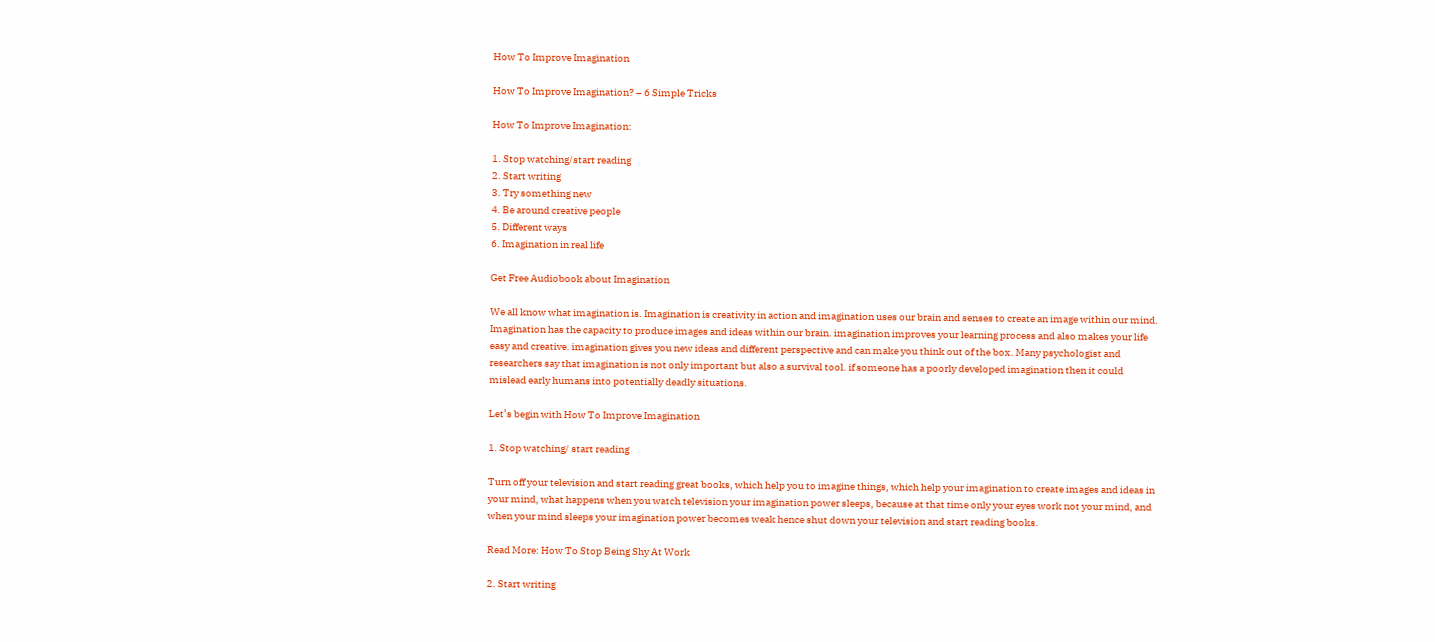How To Improve Imagination

How To Improve Imagination? – 6 Simple Tricks

How To Improve Imagination:

1. Stop watching/start reading
2. Start writing
3. Try something new
4. Be around creative people
5. Different ways
6. Imagination in real life

Get Free Audiobook about Imagination

We all know what imagination is. Imagination is creativity in action and imagination uses our brain and senses to create an image within our mind. Imagination has the capacity to produce images and ideas within our brain. imagination improves your learning process and also makes your life easy and creative. imagination gives you new ideas and different perspective and can make you think out of the box. Many psychologist and researchers say that imagination is not only important but also a survival tool. if someone has a poorly developed imagination then it could mislead early humans into potentially deadly situations.

Let’s begin with How To Improve Imagination

1. Stop watching/ start reading

Turn off your television and start reading great books, which help you to imagine things, which help your imagination to create images and ideas in your mind, what happens when you watch television your imagination power sleeps, because at that time only your eyes work not your mind, and when your mind sleeps your imagination power becomes weak hence shut down your television and start reading books.

Read More: How To Stop Being Shy At Work

2. Start writing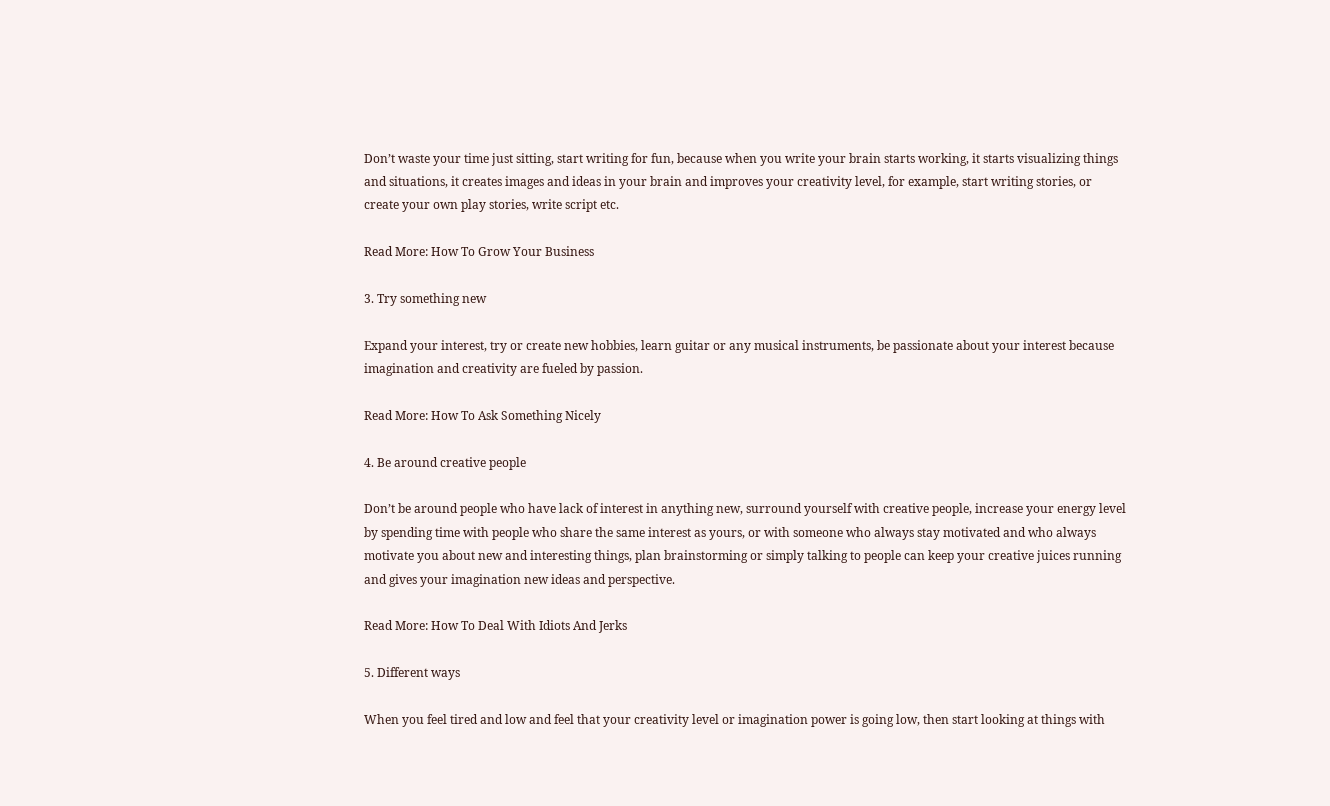Don’t waste your time just sitting, start writing for fun, because when you write your brain starts working, it starts visualizing things and situations, it creates images and ideas in your brain and improves your creativity level, for example, start writing stories, or create your own play stories, write script etc.

Read More: How To Grow Your Business

3. Try something new

Expand your interest, try or create new hobbies, learn guitar or any musical instruments, be passionate about your interest because imagination and creativity are fueled by passion.

Read More: How To Ask Something Nicely

4. Be around creative people

Don’t be around people who have lack of interest in anything new, surround yourself with creative people, increase your energy level by spending time with people who share the same interest as yours, or with someone who always stay motivated and who always motivate you about new and interesting things, plan brainstorming or simply talking to people can keep your creative juices running and gives your imagination new ideas and perspective.

Read More: How To Deal With Idiots And Jerks

5. Different ways

When you feel tired and low and feel that your creativity level or imagination power is going low, then start looking at things with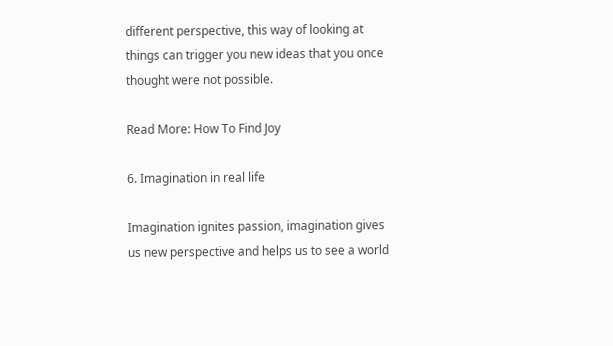different perspective, this way of looking at things can trigger you new ideas that you once thought were not possible.

Read More: How To Find Joy

6. Imagination in real life

Imagination ignites passion, imagination gives us new perspective and helps us to see a world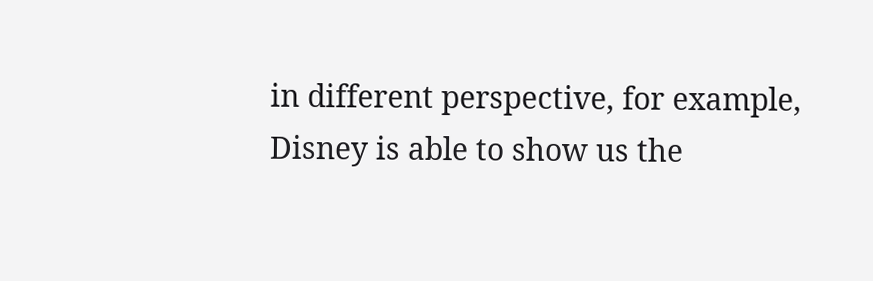in different perspective, for example, Disney is able to show us the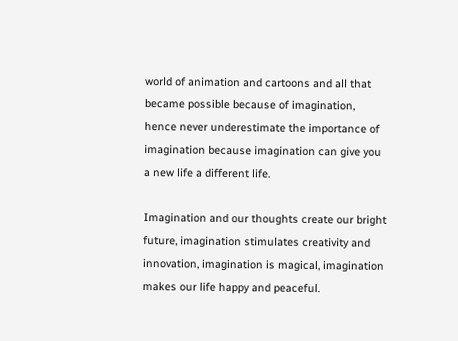world of animation and cartoons and all that became possible because of imagination, hence never underestimate the importance of imagination because imagination can give you a new life a different life.

Imagination and our thoughts create our bright future, imagination stimulates creativity and innovation, imagination is magical, imagination makes our life happy and peaceful.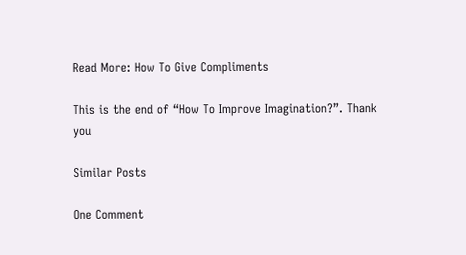Read More: How To Give Compliments

This is the end of “How To Improve Imagination?”. Thank you

Similar Posts

One Comment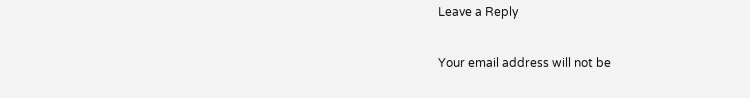Leave a Reply

Your email address will not be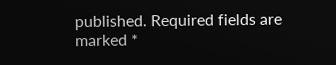published. Required fields are marked *